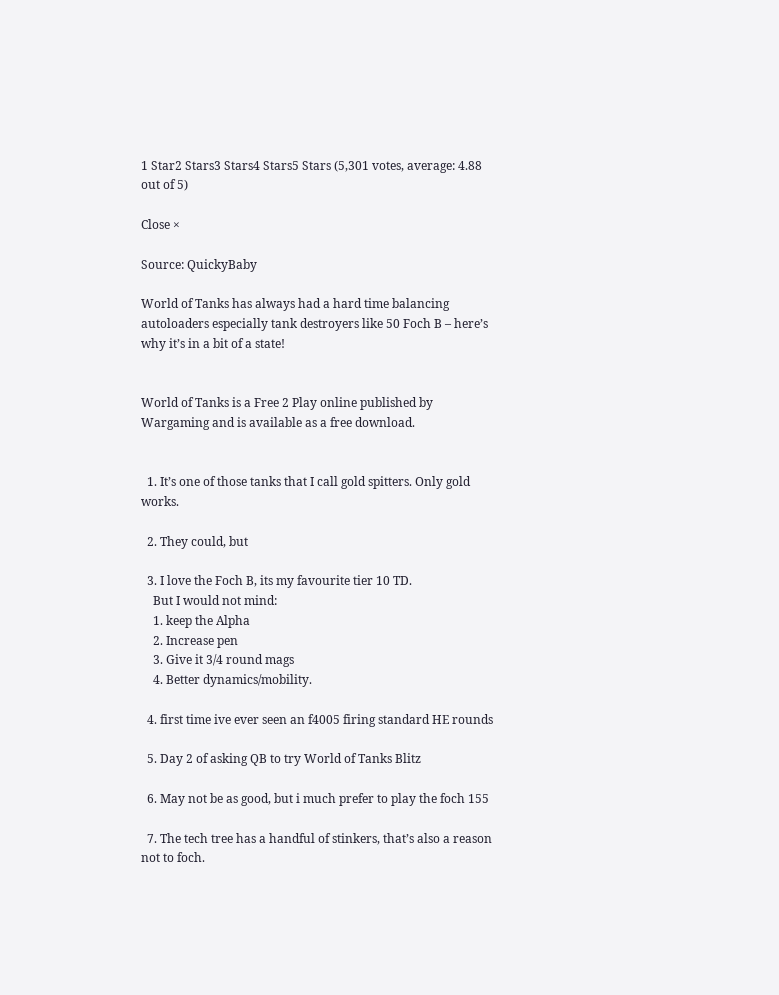1 Star2 Stars3 Stars4 Stars5 Stars (5,301 votes, average: 4.88 out of 5)

Close ×

Source: QuickyBaby

World of Tanks has always had a hard time balancing autoloaders especially tank destroyers like 50 Foch B – here’s why it’s in a bit of a state!


World of Tanks is a Free 2 Play online published by Wargaming and is available as a free download.


  1. It’s one of those tanks that I call gold spitters. Only gold works.

  2. They could, but

  3. I love the Foch B, its my favourite tier 10 TD.
    But I would not mind:
    1. keep the Alpha
    2. Increase pen
    3. Give it 3/4 round mags
    4. Better dynamics/mobility.

  4. first time ive ever seen an f4005 firing standard HE rounds

  5. Day 2 of asking QB to try World of Tanks Blitz

  6. May not be as good, but i much prefer to play the foch 155

  7. The tech tree has a handful of stinkers, that’s also a reason not to foch.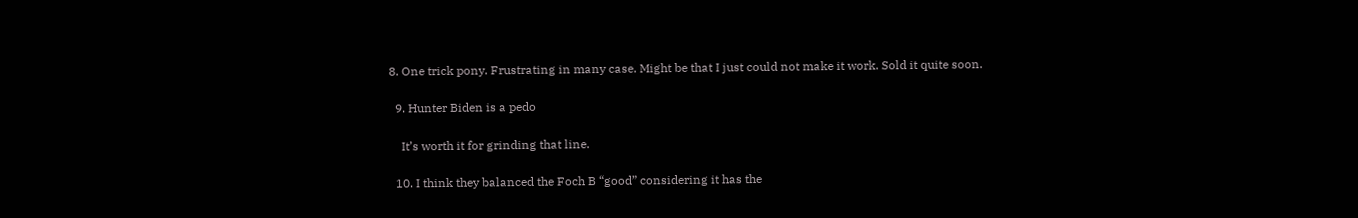8. One trick pony. Frustrating in many case. Might be that I just could not make it work. Sold it quite soon.

  9. Hunter Biden is a pedo

    It’s worth it for grinding that line.

  10. I think they balanced the Foch B “good” considering it has the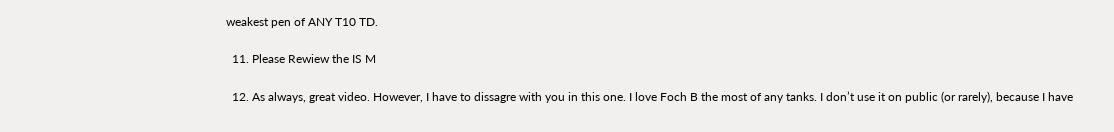weakest pen of ANY T10 TD.

  11. Please Rewiew the IS M

  12. As always, great video. However, I have to dissagre with you in this one. I love Foch B the most of any tanks. I don’t use it on public (or rarely), because I have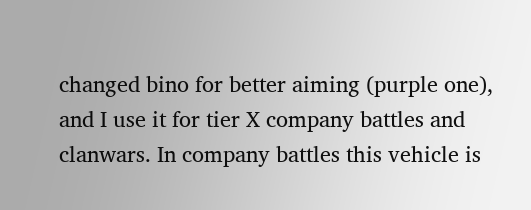changed bino for better aiming (purple one), and I use it for tier X company battles and clanwars. In company battles this vehicle is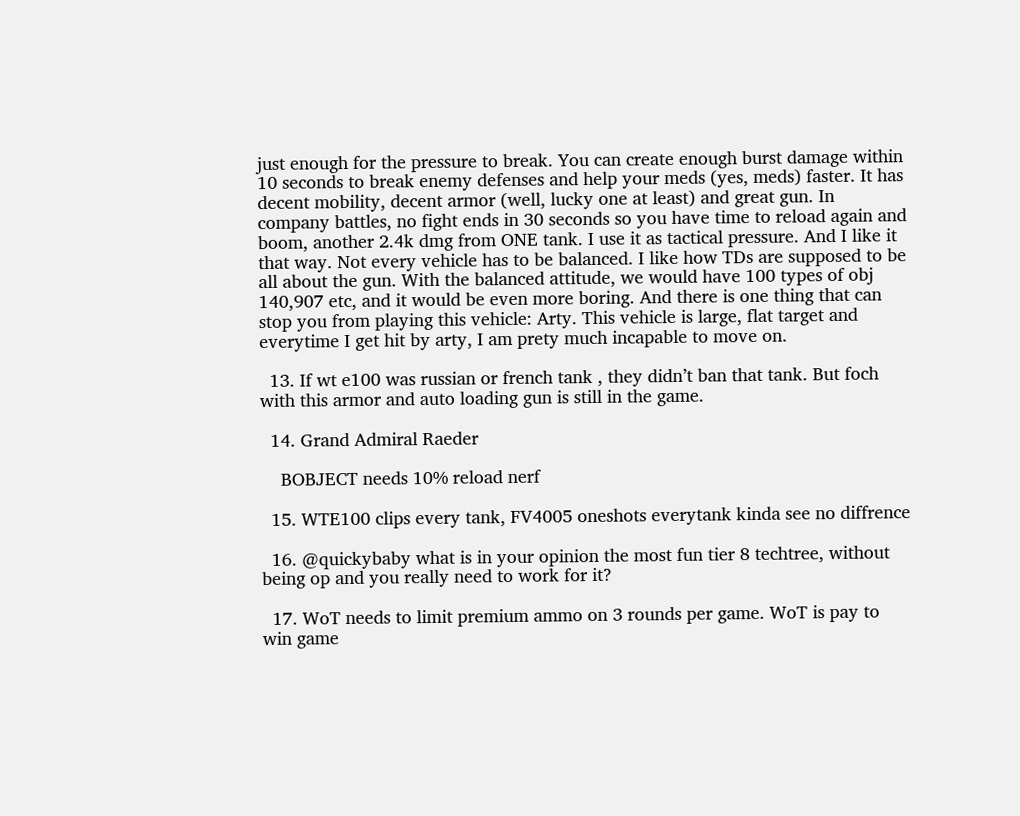just enough for the pressure to break. You can create enough burst damage within 10 seconds to break enemy defenses and help your meds (yes, meds) faster. It has decent mobility, decent armor (well, lucky one at least) and great gun. In company battles, no fight ends in 30 seconds so you have time to reload again and boom, another 2.4k dmg from ONE tank. I use it as tactical pressure. And I like it that way. Not every vehicle has to be balanced. I like how TDs are supposed to be all about the gun. With the balanced attitude, we would have 100 types of obj 140,907 etc, and it would be even more boring. And there is one thing that can stop you from playing this vehicle: Arty. This vehicle is large, flat target and everytime I get hit by arty, I am prety much incapable to move on.

  13. If wt e100 was russian or french tank , they didn’t ban that tank. But foch with this armor and auto loading gun is still in the game.

  14. Grand Admiral Raeder

    BOBJECT needs 10% reload nerf

  15. WTE100 clips every tank, FV4005 oneshots everytank kinda see no diffrence

  16. @quickybaby what is in your opinion the most fun tier 8 techtree, without being op and you really need to work for it?

  17. WoT needs to limit premium ammo on 3 rounds per game. WoT is pay to win game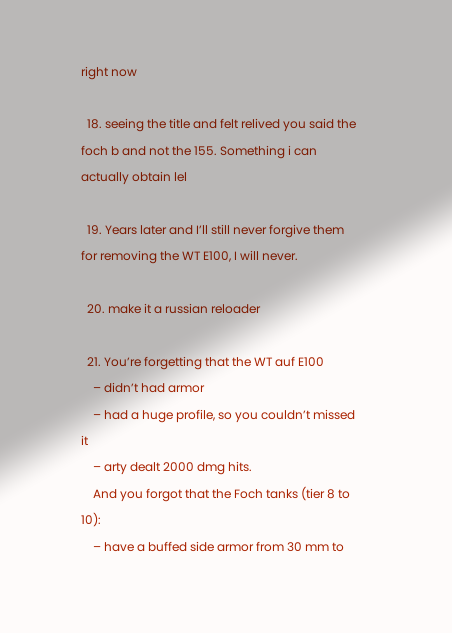right now

  18. seeing the title and felt relived you said the foch b and not the 155. Something i can actually obtain lel

  19. Years later and I’ll still never forgive them for removing the WT E100, I will never.

  20. make it a russian reloader

  21. You’re forgetting that the WT auf E100
    – didn’t had armor
    – had a huge profile, so you couldn’t missed it
    – arty dealt 2000 dmg hits.
    And you forgot that the Foch tanks (tier 8 to 10):
    – have a buffed side armor from 30 mm to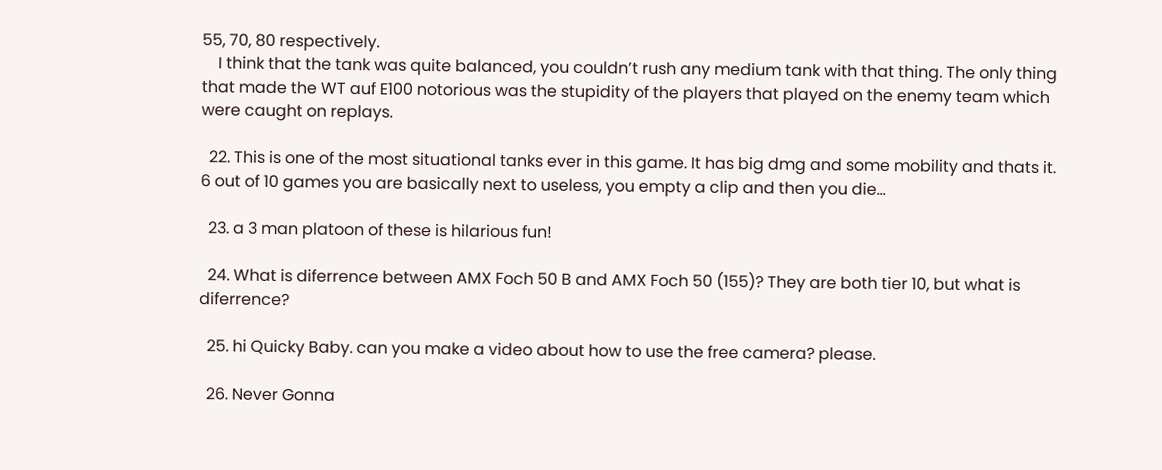55, 70, 80 respectively.
    I think that the tank was quite balanced, you couldn’t rush any medium tank with that thing. The only thing that made the WT auf E100 notorious was the stupidity of the players that played on the enemy team which were caught on replays.

  22. This is one of the most situational tanks ever in this game. It has big dmg and some mobility and thats it. 6 out of 10 games you are basically next to useless, you empty a clip and then you die…

  23. a 3 man platoon of these is hilarious fun!

  24. What is diferrence between AMX Foch 50 B and AMX Foch 50 (155)? They are both tier 10, but what is diferrence?

  25. hi Quicky Baby. can you make a video about how to use the free camera? please.

  26. Never Gonna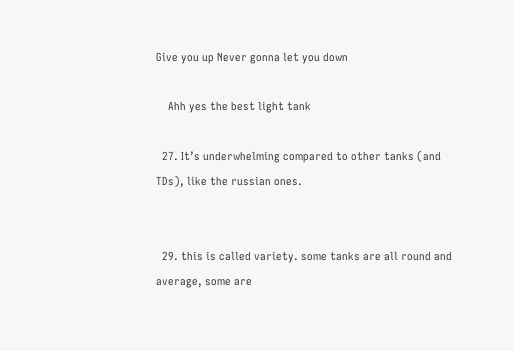Give you up Never gonna let you down

    Ahh yes the best light tank

  27. It’s underwhelming compared to other tanks (and TDs), like the russian ones.


  29. this is called variety. some tanks are all round and average, some are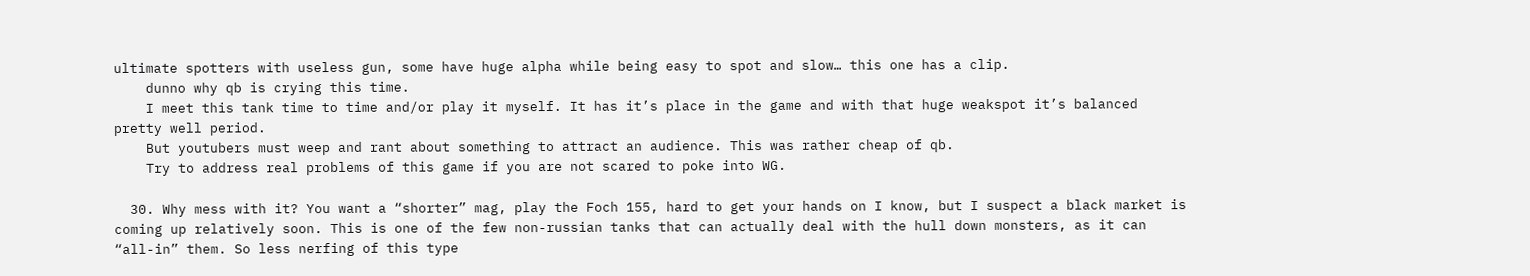ultimate spotters with useless gun, some have huge alpha while being easy to spot and slow… this one has a clip.
    dunno why qb is crying this time.
    I meet this tank time to time and/or play it myself. It has it’s place in the game and with that huge weakspot it’s balanced pretty well period.
    But youtubers must weep and rant about something to attract an audience. This was rather cheap of qb.
    Try to address real problems of this game if you are not scared to poke into WG.

  30. Why mess with it? You want a “shorter” mag, play the Foch 155, hard to get your hands on I know, but I suspect a black market is coming up relatively soon. This is one of the few non-russian tanks that can actually deal with the hull down monsters, as it can “all-in” them. So less nerfing of this type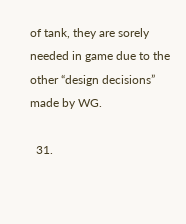of tank, they are sorely needed in game due to the other “design decisions” made by WG.

  31.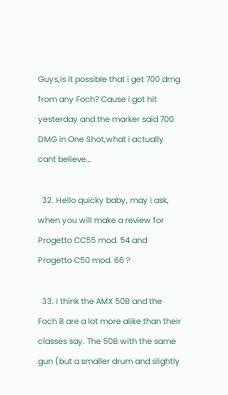Guys,is it possible that i get 700 dmg from any Foch? Cause i got hit yesterday and the marker said 700 DMG in One Shot,what i actually cant believe…

  32. Hello quicky baby, may i ask, when you will make a review for Progetto CC55 mod. 54 and Progetto C50 mod. 66 ?

  33. I think the AMX 50B and the Foch B are a lot more alike than their classes say. The 50B with the same gun (but a smaller drum and slightly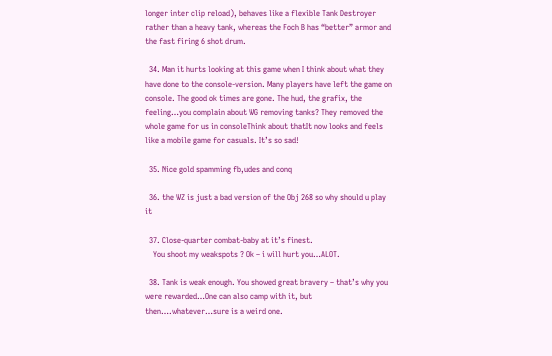longer inter clip reload), behaves like a flexible Tank Destroyer rather than a heavy tank, whereas the Foch B has “better” armor and the fast firing 6 shot drum.

  34. Man it hurts looking at this game when I think about what they have done to the console-version. Many players have left the game on console. The good ok times are gone. The hud, the grafix, the feeling…you complain about WG removing tanks? They removed the whole game for us in consoleThink about thatIt now looks and feels like a mobile game for casuals. It’s so sad!

  35. Nice gold spamming fb,udes and conq

  36. the WZ is just a bad version of the Obj 268 so why should u play it

  37. Close-quarter combat-baby at it’s finest.
    You shoot my weakspots ? Ok – i will hurt you…ALOT.

  38. Tank is weak enough. You showed great bravery – that’s why you were rewarded…One can also camp with it, but then….whatever…sure is a weird one.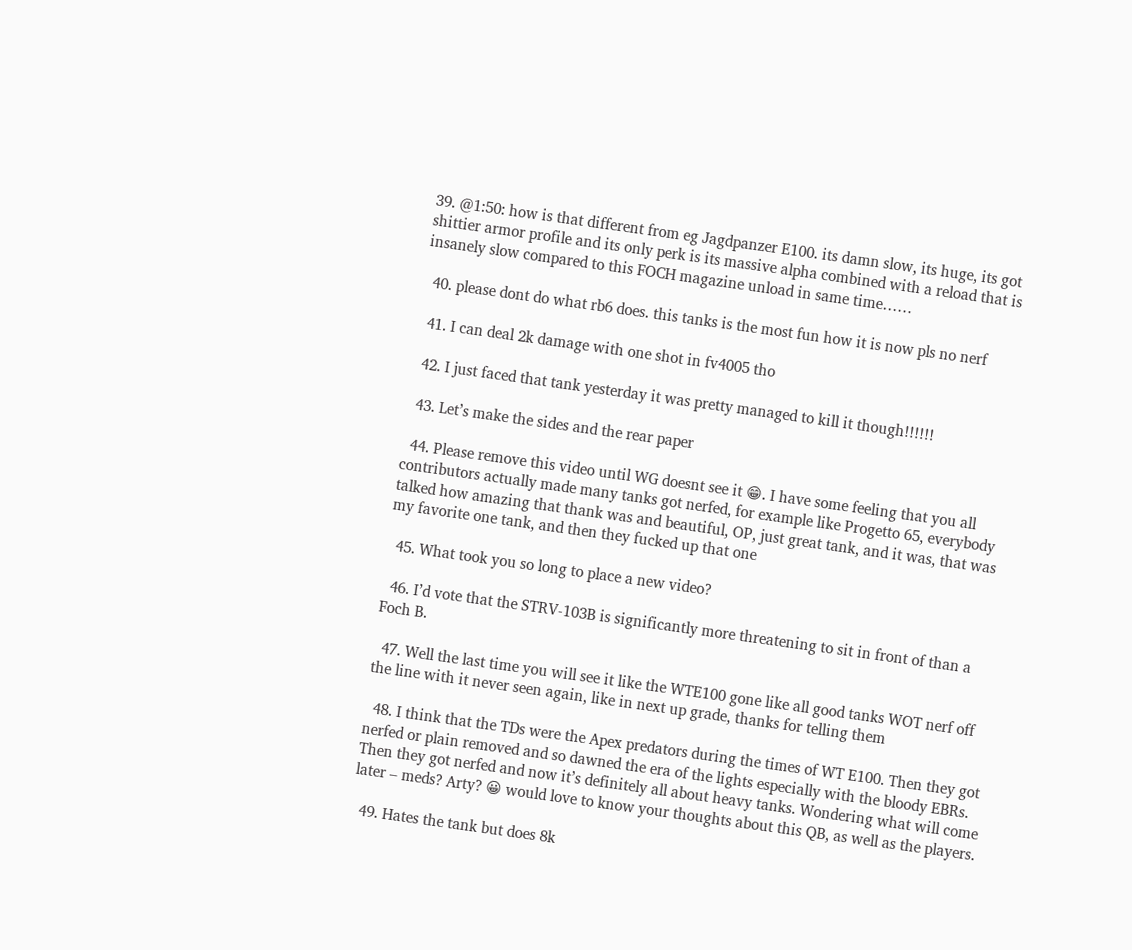39. @1:50: how is that different from eg Jagdpanzer E100. its damn slow, its huge, its got shittier armor profile and its only perk is its massive alpha combined with a reload that is insanely slow compared to this FOCH magazine unload in same time……

  40. please dont do what rb6 does. this tanks is the most fun how it is now pls no nerf

  41. I can deal 2k damage with one shot in fv4005 tho

  42. I just faced that tank yesterday it was pretty managed to kill it though!!!!!!

  43. Let’s make the sides and the rear paper

  44. Please remove this video until WG doesnt see it 😁. I have some feeling that you all contributors actually made many tanks got nerfed, for example like Progetto 65, everybody talked how amazing that thank was and beautiful, OP, just great tank, and it was, that was my favorite one tank, and then they fucked up that one

  45. What took you so long to place a new video?

  46. I’d vote that the STRV-103B is significantly more threatening to sit in front of than a Foch B.

  47. Well the last time you will see it like the WTE100 gone like all good tanks WOT nerf off the line with it never seen again, like in next up grade, thanks for telling them

  48. I think that the TDs were the Apex predators during the times of WT E100. Then they got nerfed or plain removed and so dawned the era of the lights especially with the bloody EBRs. Then they got nerfed and now it’s definitely all about heavy tanks. Wondering what will come later – meds? Arty? 😀 would love to know your thoughts about this QB, as well as the players.

  49. Hates the tank but does 8k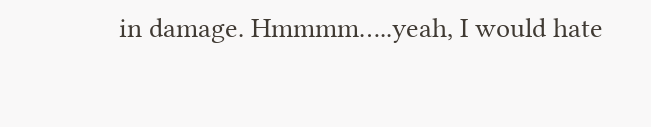in damage. Hmmmm…..yeah, I would hate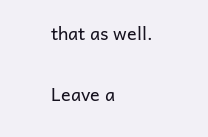that as well.

Leave a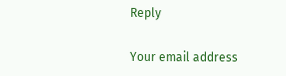Reply

Your email address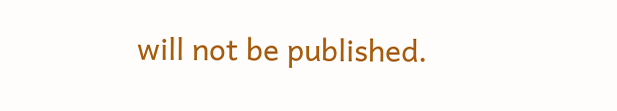will not be published.